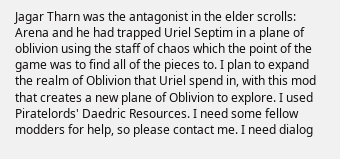Jagar Tharn was the antagonist in the elder scrolls: Arena and he had trapped Uriel Septim in a plane of oblivion using the staff of chaos which the point of the game was to find all of the pieces to. I plan to expand the realm of Oblivion that Uriel spend in, with this mod that creates a new plane of Oblivion to explore. I used Piratelords' Daedric Resources. I need some fellow modders for help, so please contact me. I need dialog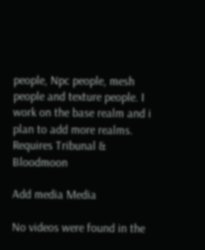people, Npc people, mesh people and texture people. I work on the base realm and i plan to add more realms. Requires Tribunal & Bloodmoon

Add media Media

No videos were found in the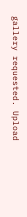gallery requested. Upload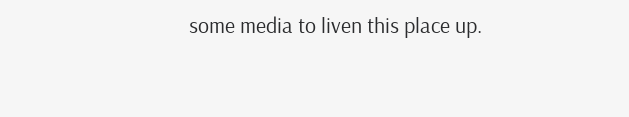some media to liven this place up.